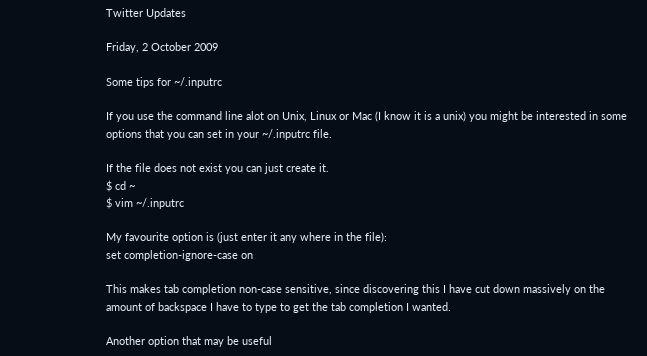Twitter Updates

Friday, 2 October 2009

Some tips for ~/.inputrc

If you use the command line alot on Unix, Linux or Mac (I know it is a unix) you might be interested in some options that you can set in your ~/.inputrc file.

If the file does not exist you can just create it.
$ cd ~
$ vim ~/.inputrc

My favourite option is (just enter it any where in the file):
set completion-ignore-case on

This makes tab completion non-case sensitive, since discovering this I have cut down massively on the amount of backspace I have to type to get the tab completion I wanted.

Another option that may be useful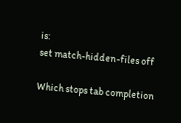is:
set match-hidden-files off

Which stops tab completion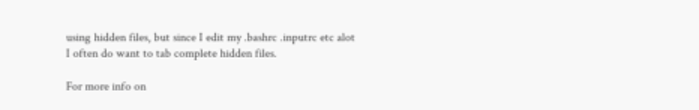using hidden files, but since I edit my .bashrc .inputrc etc alot I often do want to tab complete hidden files.

For more info on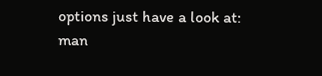options just have a look at:
man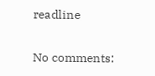readline

No comments: